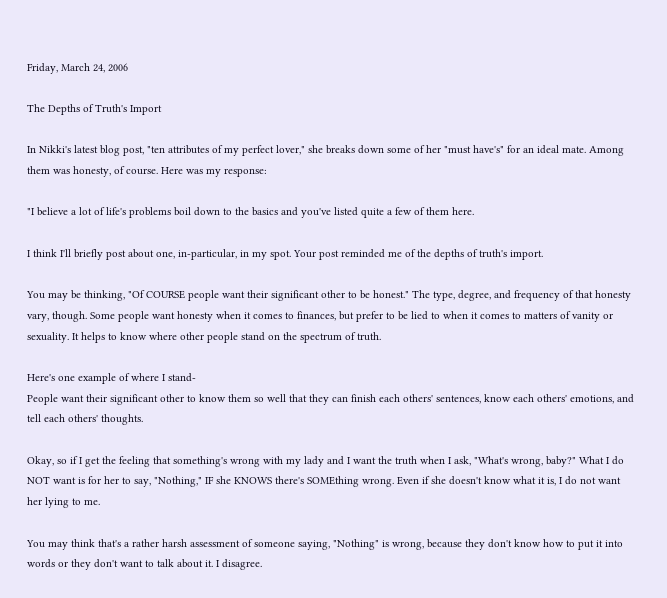Friday, March 24, 2006

The Depths of Truth's Import

In Nikki's latest blog post, "ten attributes of my perfect lover," she breaks down some of her "must have's" for an ideal mate. Among them was honesty, of course. Here was my response:

"I believe a lot of life's problems boil down to the basics and you've listed quite a few of them here.

I think I'll briefly post about one, in-particular, in my spot. Your post reminded me of the depths of truth's import.

You may be thinking, "Of COURSE people want their significant other to be honest." The type, degree, and frequency of that honesty vary, though. Some people want honesty when it comes to finances, but prefer to be lied to when it comes to matters of vanity or sexuality. It helps to know where other people stand on the spectrum of truth.

Here's one example of where I stand-
People want their significant other to know them so well that they can finish each others' sentences, know each others' emotions, and tell each others' thoughts.

Okay, so if I get the feeling that something's wrong with my lady and I want the truth when I ask, "What's wrong, baby?" What I do NOT want is for her to say, "Nothing," IF she KNOWS there's SOMEthing wrong. Even if she doesn't know what it is, I do not want her lying to me.

You may think that's a rather harsh assessment of someone saying, "Nothing" is wrong, because they don't know how to put it into words or they don't want to talk about it. I disagree.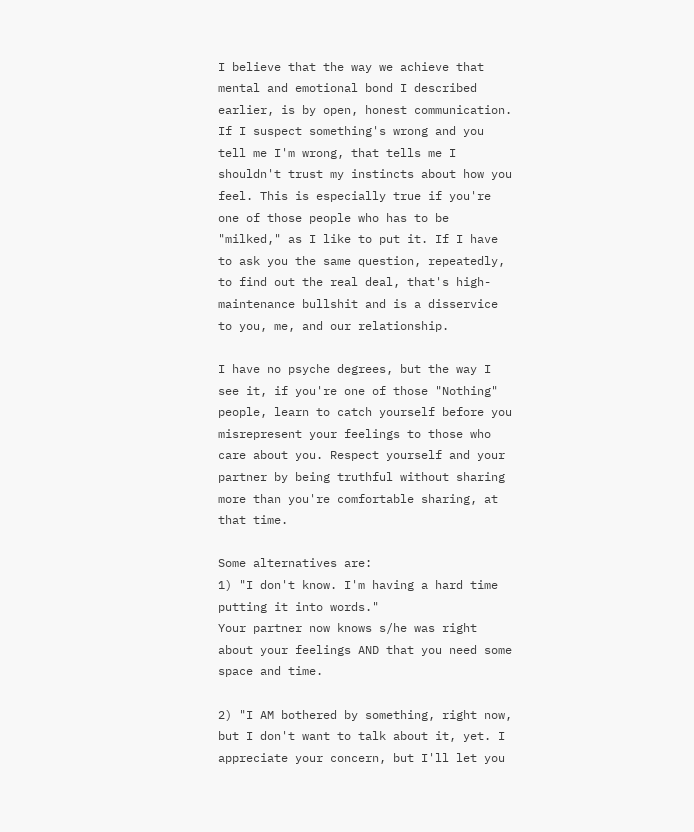I believe that the way we achieve that mental and emotional bond I described earlier, is by open, honest communication. If I suspect something's wrong and you tell me I'm wrong, that tells me I shouldn't trust my instincts about how you feel. This is especially true if you're one of those people who has to be "milked," as I like to put it. If I have to ask you the same question, repeatedly, to find out the real deal, that's high-maintenance bullshit and is a disservice to you, me, and our relationship.

I have no psyche degrees, but the way I see it, if you're one of those "Nothing" people, learn to catch yourself before you misrepresent your feelings to those who care about you. Respect yourself and your partner by being truthful without sharing more than you're comfortable sharing, at that time.

Some alternatives are:
1) "I don't know. I'm having a hard time putting it into words."
Your partner now knows s/he was right about your feelings AND that you need some space and time.

2) "I AM bothered by something, right now, but I don't want to talk about it, yet. I appreciate your concern, but I'll let you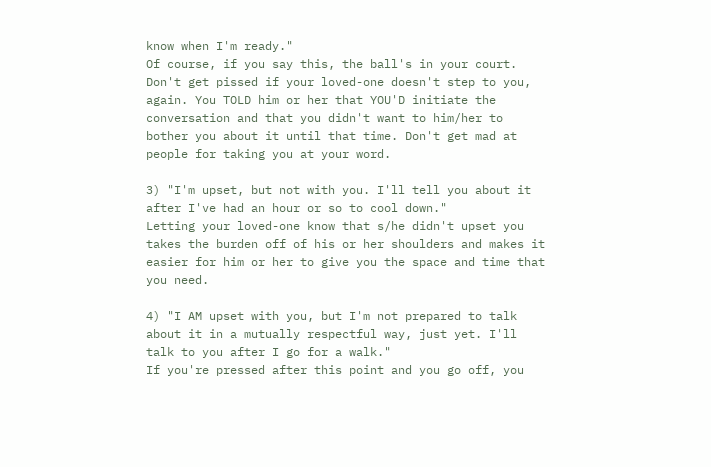know when I'm ready."
Of course, if you say this, the ball's in your court. Don't get pissed if your loved-one doesn't step to you, again. You TOLD him or her that YOU'D initiate the conversation and that you didn't want to him/her to bother you about it until that time. Don't get mad at people for taking you at your word.

3) "I'm upset, but not with you. I'll tell you about it after I've had an hour or so to cool down."
Letting your loved-one know that s/he didn't upset you takes the burden off of his or her shoulders and makes it easier for him or her to give you the space and time that you need.

4) "I AM upset with you, but I'm not prepared to talk about it in a mutually respectful way, just yet. I'll talk to you after I go for a walk."
If you're pressed after this point and you go off, you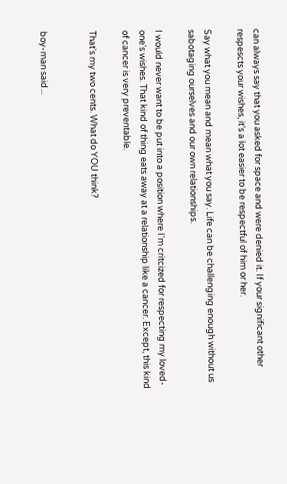can always say that you asked for space and were denied it. If your significant other respescts your wishes, it's a lot easier to be respectful of him or her.

Say what you mean and mean what you say. Life can be challenging enough without us sabotaging ourselves and our own relationships.

I would never want to be put into a position where I'm critcized for respecting my loved-one's wishes. That kind of thing eats away at a relationship like a cancer. Except, this kind of cancer is very preventable.

That's my two cents. What do YOU think?


boy-man said...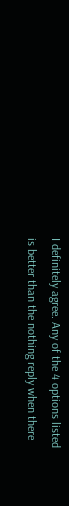I definitely agree. Any of the 4 options listed is better than the nothing reply when there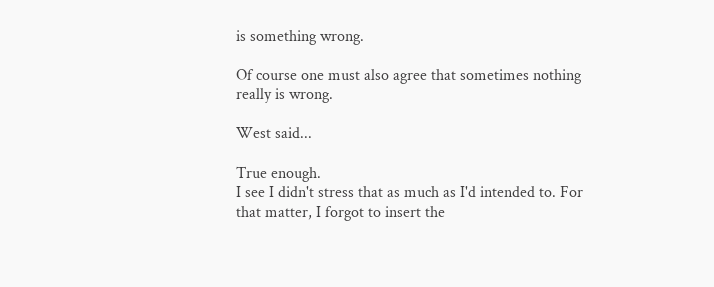is something wrong.

Of course one must also agree that sometimes nothing really is wrong.

West said...

True enough.
I see I didn't stress that as much as I'd intended to. For that matter, I forgot to insert the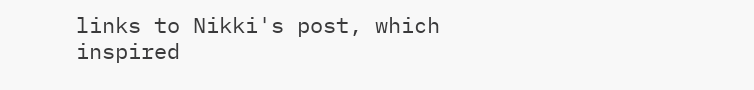links to Nikki's post, which inspired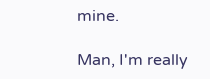mine.

Man, I'm really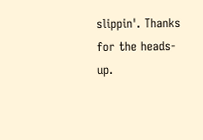slippin'. Thanks for the heads-up.